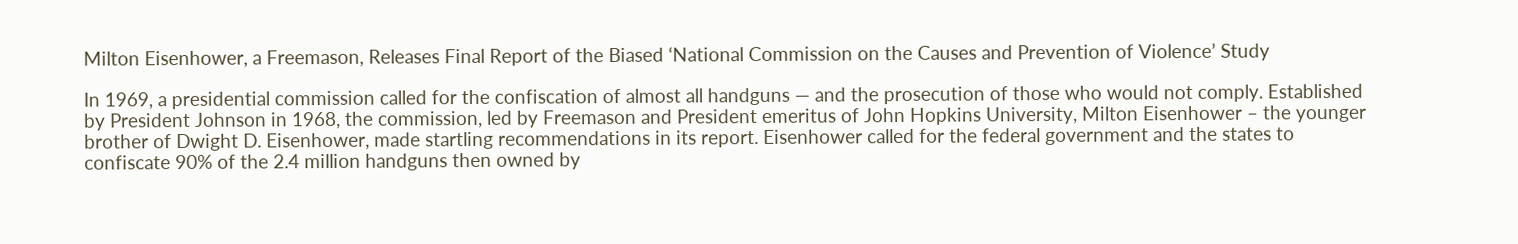Milton Eisenhower, a Freemason, Releases Final Report of the Biased ‘National Commission on the Causes and Prevention of Violence’ Study

In 1969, a presidential commission called for the confiscation of almost all handguns — and the prosecution of those who would not comply. Established by President Johnson in 1968, the commission, led by Freemason and President emeritus of John Hopkins University, Milton Eisenhower – the younger brother of Dwight D. Eisenhower, made startling recommendations in its report. Eisenhower called for the federal government and the states to confiscate 90% of the 2.4 million handguns then owned by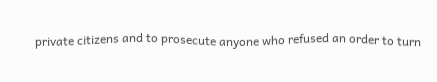private citizens and to prosecute anyone who refused an order to turn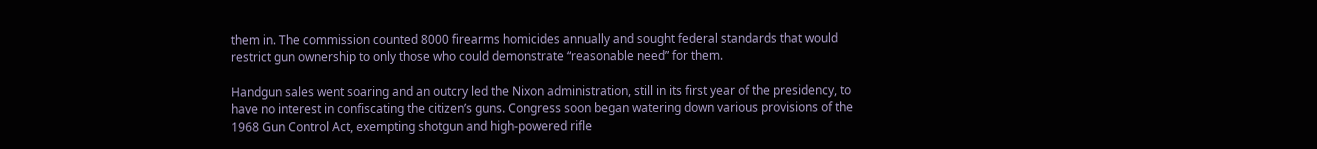them in. The commission counted 8000 firearms homicides annually and sought federal standards that would restrict gun ownership to only those who could demonstrate “reasonable need” for them.

Handgun sales went soaring and an outcry led the Nixon administration, still in its first year of the presidency, to have no interest in confiscating the citizen’s guns. Congress soon began watering down various provisions of the 1968 Gun Control Act, exempting shotgun and high-powered rifle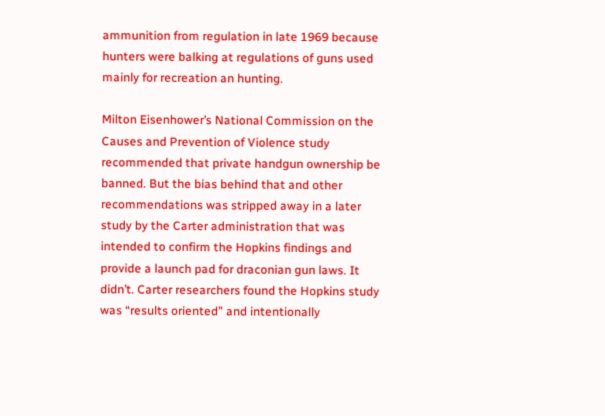ammunition from regulation in late 1969 because hunters were balking at regulations of guns used mainly for recreation an hunting.

Milton Eisenhower’s National Commission on the Causes and Prevention of Violence study recommended that private handgun ownership be banned. But the bias behind that and other recommendations was stripped away in a later study by the Carter administration that was intended to confirm the Hopkins findings and provide a launch pad for draconian gun laws. It didn’t. Carter researchers found the Hopkins study was “results oriented” and intentionally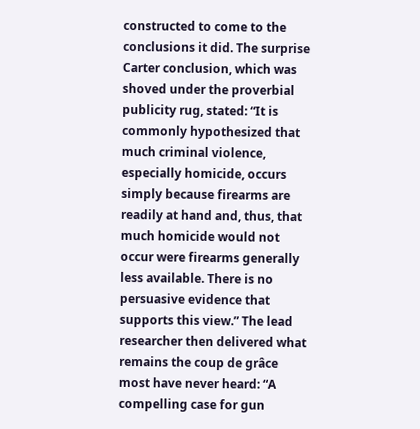constructed to come to the conclusions it did. The surprise Carter conclusion, which was shoved under the proverbial publicity rug, stated: “It is commonly hypothesized that much criminal violence, especially homicide, occurs simply because firearms are readily at hand and, thus, that much homicide would not occur were firearms generally less available. There is no persuasive evidence that supports this view.” The lead researcher then delivered what remains the coup de grâce most have never heard: “A compelling case for gun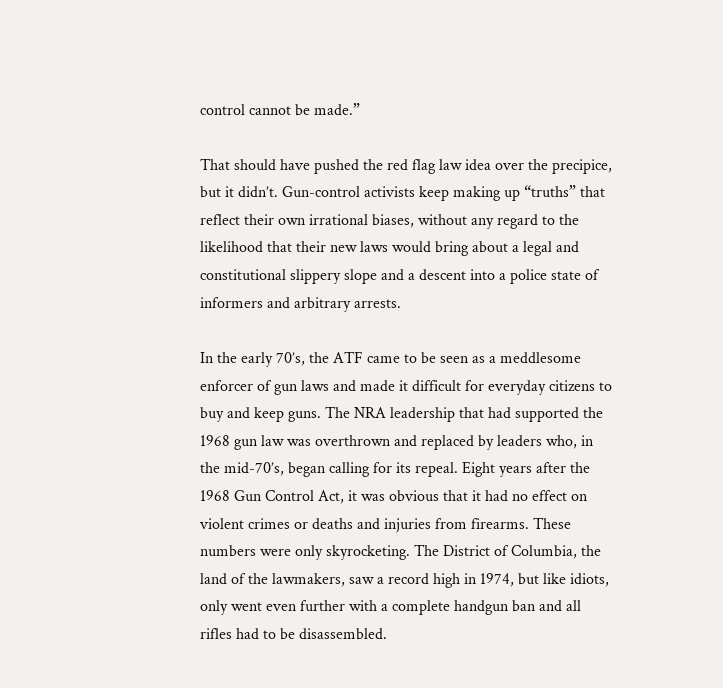control cannot be made.”

That should have pushed the red flag law idea over the precipice, but it didn’t. Gun-control activists keep making up “truths” that reflect their own irrational biases, without any regard to the likelihood that their new laws would bring about a legal and constitutional slippery slope and a descent into a police state of informers and arbitrary arrests.

In the early 70’s, the ATF came to be seen as a meddlesome enforcer of gun laws and made it difficult for everyday citizens to buy and keep guns. The NRA leadership that had supported the 1968 gun law was overthrown and replaced by leaders who, in the mid-70’s, began calling for its repeal. Eight years after the 1968 Gun Control Act, it was obvious that it had no effect on violent crimes or deaths and injuries from firearms. These numbers were only skyrocketing. The District of Columbia, the land of the lawmakers, saw a record high in 1974, but like idiots, only went even further with a complete handgun ban and all rifles had to be disassembled.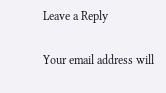Leave a Reply

Your email address will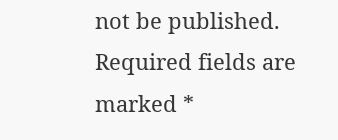not be published. Required fields are marked *